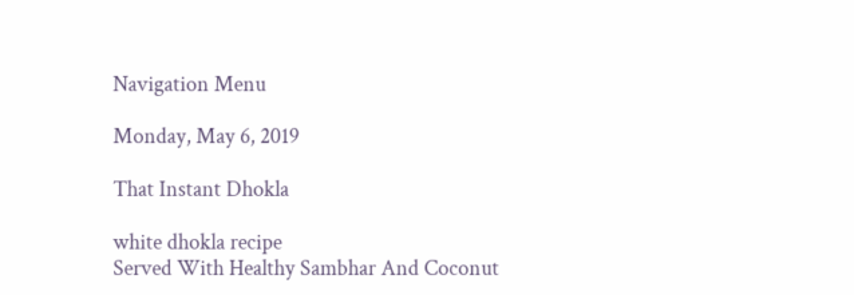Navigation Menu

Monday, May 6, 2019

That Instant Dhokla

white dhokla recipe
Served With Healthy Sambhar And Coconut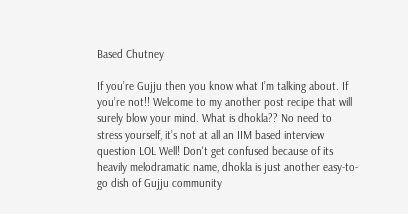Based Chutney

If you’re Gujju then you know what I’m talking about. If you’re not!! Welcome to my another post recipe that will surely blow your mind. What is dhokla?? No need to stress yourself, it’s not at all an IIM based interview question LOL Well! Don't get confused because of its heavily melodramatic name, dhokla is just another easy-to-go dish of Gujju community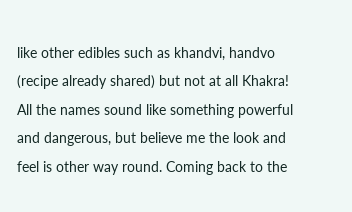like other edibles such as khandvi, handvo (recipe already shared) but not at all Khakra! All the names sound like something powerful and dangerous, but believe me the look and feel is other way round. Coming back to the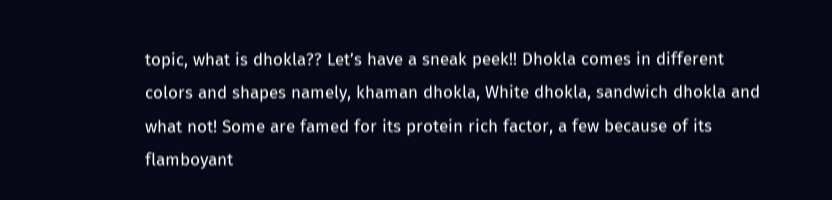topic, what is dhokla?? Let’s have a sneak peek!! Dhokla comes in different colors and shapes namely, khaman dhokla, White dhokla, sandwich dhokla and what not! Some are famed for its protein rich factor, a few because of its flamboyant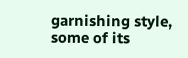garnishing style, some of its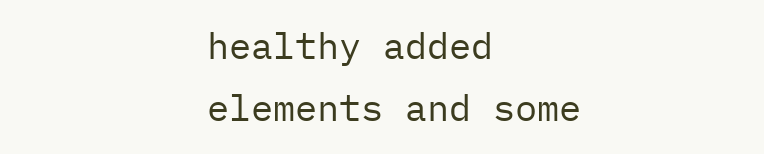healthy added elements and some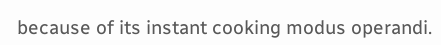because of its instant cooking modus operandi.